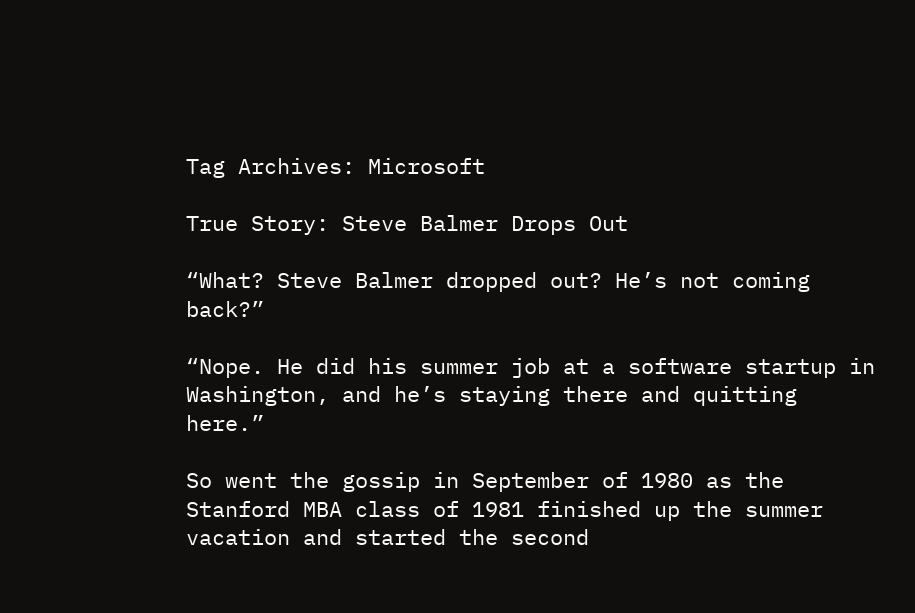Tag Archives: Microsoft

True Story: Steve Balmer Drops Out

“What? Steve Balmer dropped out? He’s not coming back?”

“Nope. He did his summer job at a software startup in Washington, and he’s staying there and quitting here.”

So went the gossip in September of 1980 as the Stanford MBA class of 1981 finished up the summer vacation and started the second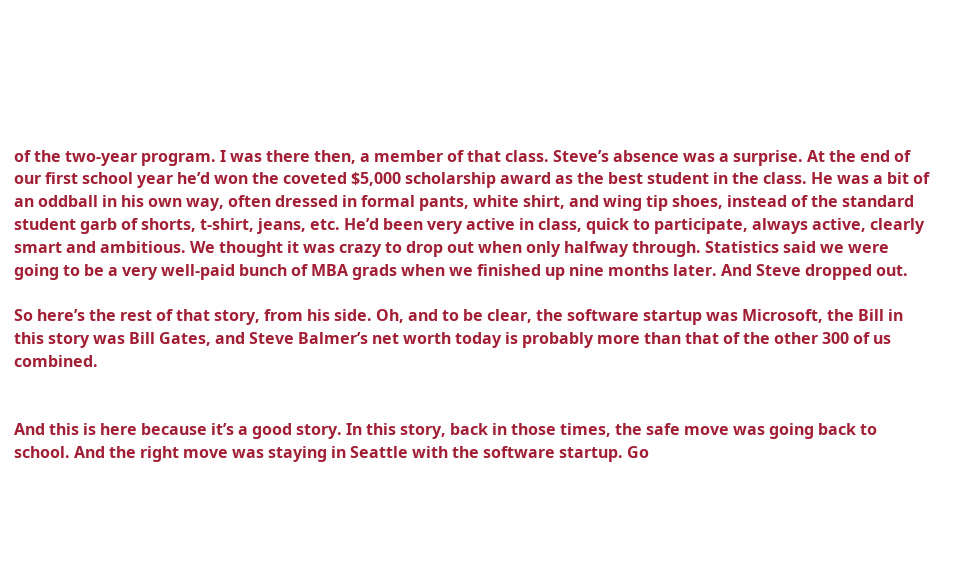of the two-year program. I was there then, a member of that class. Steve’s absence was a surprise. At the end of our first school year he’d won the coveted $5,000 scholarship award as the best student in the class. He was a bit of an oddball in his own way, often dressed in formal pants, white shirt, and wing tip shoes, instead of the standard student garb of shorts, t-shirt, jeans, etc. He’d been very active in class, quick to participate, always active, clearly smart and ambitious. We thought it was crazy to drop out when only halfway through. Statistics said we were going to be a very well-paid bunch of MBA grads when we finished up nine months later. And Steve dropped out.

So here’s the rest of that story, from his side. Oh, and to be clear, the software startup was Microsoft, the Bill in this story was Bill Gates, and Steve Balmer’s net worth today is probably more than that of the other 300 of us combined.


And this is here because it’s a good story. In this story, back in those times, the safe move was going back to school. And the right move was staying in Seattle with the software startup. Go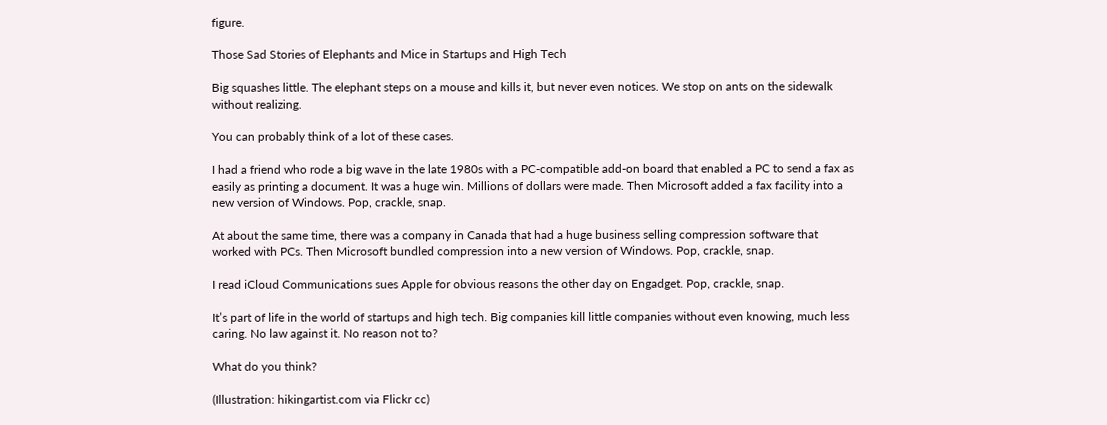figure.

Those Sad Stories of Elephants and Mice in Startups and High Tech

Big squashes little. The elephant steps on a mouse and kills it, but never even notices. We stop on ants on the sidewalk without realizing.

You can probably think of a lot of these cases.

I had a friend who rode a big wave in the late 1980s with a PC-compatible add-on board that enabled a PC to send a fax as easily as printing a document. It was a huge win. Millions of dollars were made. Then Microsoft added a fax facility into a new version of Windows. Pop, crackle, snap.

At about the same time, there was a company in Canada that had a huge business selling compression software that worked with PCs. Then Microsoft bundled compression into a new version of Windows. Pop, crackle, snap.

I read iCloud Communications sues Apple for obvious reasons the other day on Engadget. Pop, crackle, snap.

It’s part of life in the world of startups and high tech. Big companies kill little companies without even knowing, much less caring. No law against it. No reason not to?

What do you think?

(Illustration: hikingartist.com via Flickr cc)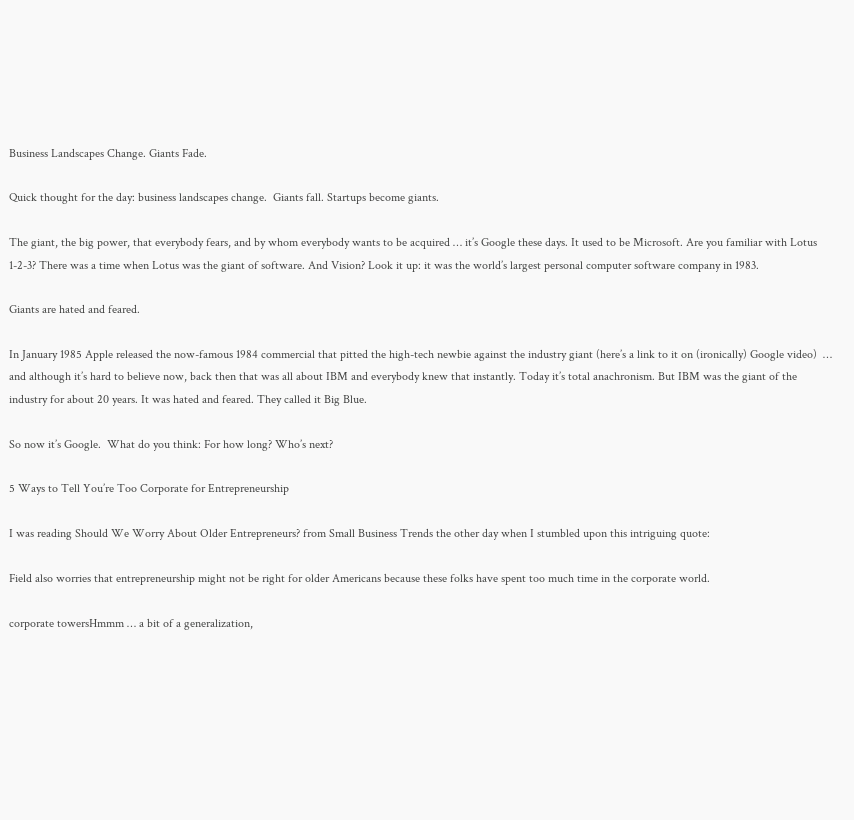Business Landscapes Change. Giants Fade.

Quick thought for the day: business landscapes change.  Giants fall. Startups become giants.

The giant, the big power, that everybody fears, and by whom everybody wants to be acquired … it’s Google these days. It used to be Microsoft. Are you familiar with Lotus 1-2-3? There was a time when Lotus was the giant of software. And Vision? Look it up: it was the world’s largest personal computer software company in 1983.

Giants are hated and feared.

In January 1985 Apple released the now-famous 1984 commercial that pitted the high-tech newbie against the industry giant (here’s a link to it on (ironically) Google video)  … and although it’s hard to believe now, back then that was all about IBM and everybody knew that instantly. Today it’s total anachronism. But IBM was the giant of the industry for about 20 years. It was hated and feared. They called it Big Blue.

So now it’s Google.  What do you think: For how long? Who’s next?

5 Ways to Tell You’re Too Corporate for Entrepreneurship

I was reading Should We Worry About Older Entrepreneurs? from Small Business Trends the other day when I stumbled upon this intriguing quote:

Field also worries that entrepreneurship might not be right for older Americans because these folks have spent too much time in the corporate world.

corporate towersHmmm … a bit of a generalization,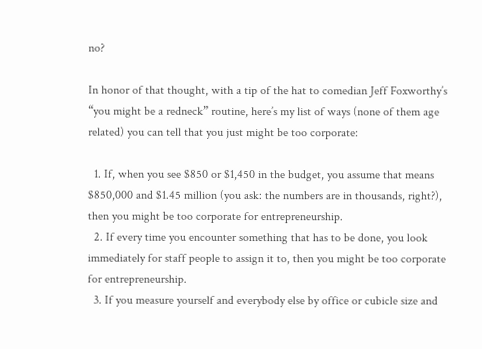no?

In honor of that thought, with a tip of the hat to comedian Jeff Foxworthy’s “you might be a redneck” routine, here’s my list of ways (none of them age related) you can tell that you just might be too corporate:

  1. If, when you see $850 or $1,450 in the budget, you assume that means $850,000 and $1.45 million (you ask: the numbers are in thousands, right?), then you might be too corporate for entrepreneurship.
  2. If every time you encounter something that has to be done, you look immediately for staff people to assign it to, then you might be too corporate for entrepreneurship.
  3. If you measure yourself and everybody else by office or cubicle size and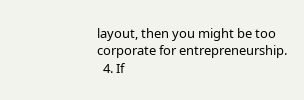layout, then you might be too corporate for entrepreneurship.
  4. If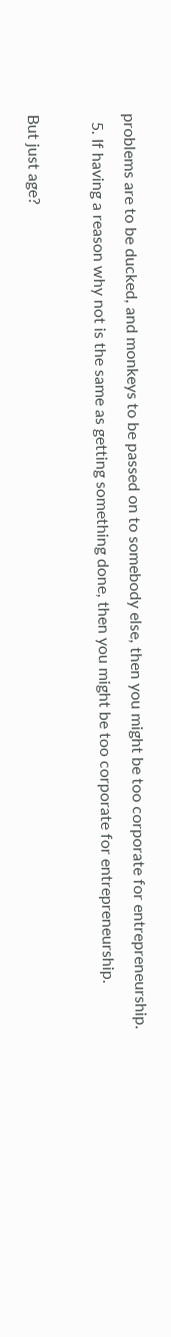problems are to be ducked, and monkeys to be passed on to somebody else, then you might be too corporate for entrepreneurship.
  5. If having a reason why not is the same as getting something done, then you might be too corporate for entrepreneurship.

But just age?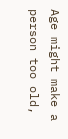Age might make a person too old,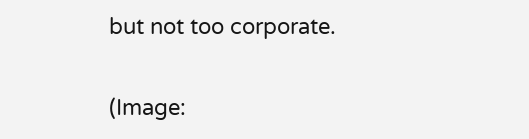but not too corporate.

(Image: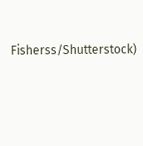Fisherss/Shutterstock)